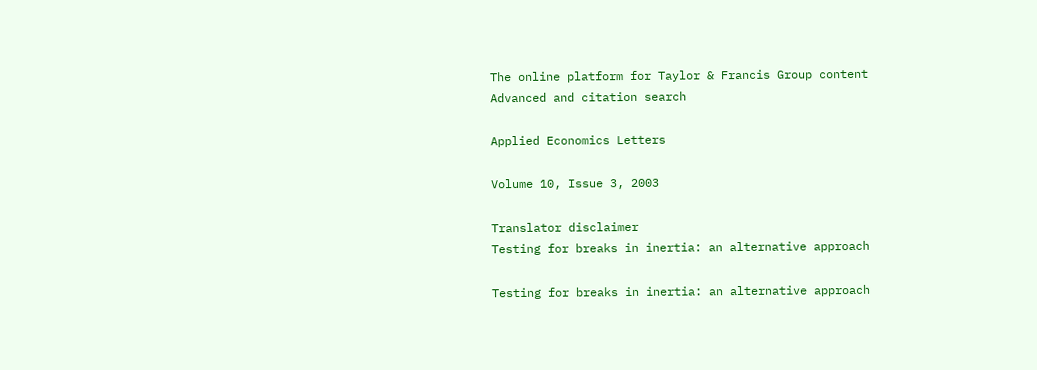The online platform for Taylor & Francis Group content
Advanced and citation search

Applied Economics Letters

Volume 10, Issue 3, 2003

Translator disclaimer
Testing for breaks in inertia: an alternative approach

Testing for breaks in inertia: an alternative approach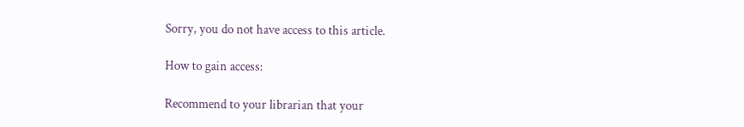Sorry, you do not have access to this article.

How to gain access:

Recommend to your librarian that your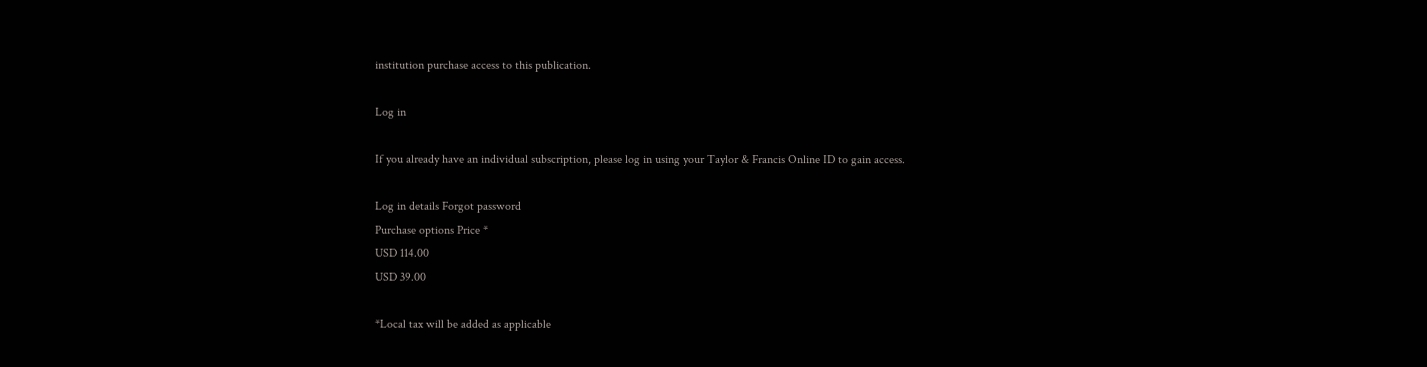institution purchase access to this publication.

Log in

If you already have an individual subscription, please log in using your Taylor & Francis Online ID to gain access.

Log in details Forgot password
Purchase options Price *
USD 114.00
USD 39.00

*Local tax will be added as applicable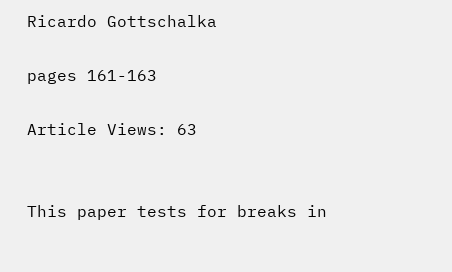Ricardo Gottschalka

pages 161-163

Article Views: 63


This paper tests for breaks in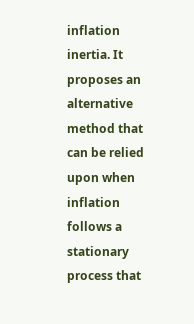inflation inertia. It proposes an alternative method that can be relied upon when inflation follows a stationary process that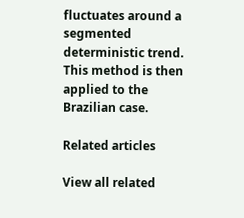fluctuates around a segmented deterministic trend. This method is then applied to the Brazilian case.

Related articles

View all related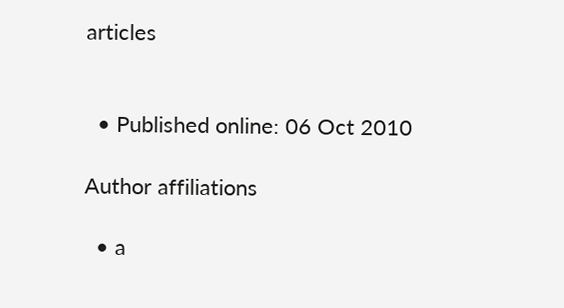articles


  • Published online: 06 Oct 2010

Author affiliations

  • a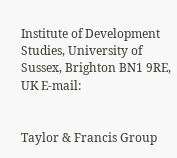Institute of Development Studies, University of Sussex, Brighton BN1 9RE, UK E-mail:


Taylor & Francis Group